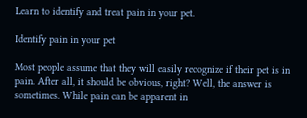Learn to identify and treat pain in your pet.

Identify pain in your pet

Most people assume that they will easily recognize if their pet is in pain. After all, it should be obvious, right? Well, the answer is sometimes. While pain can be apparent in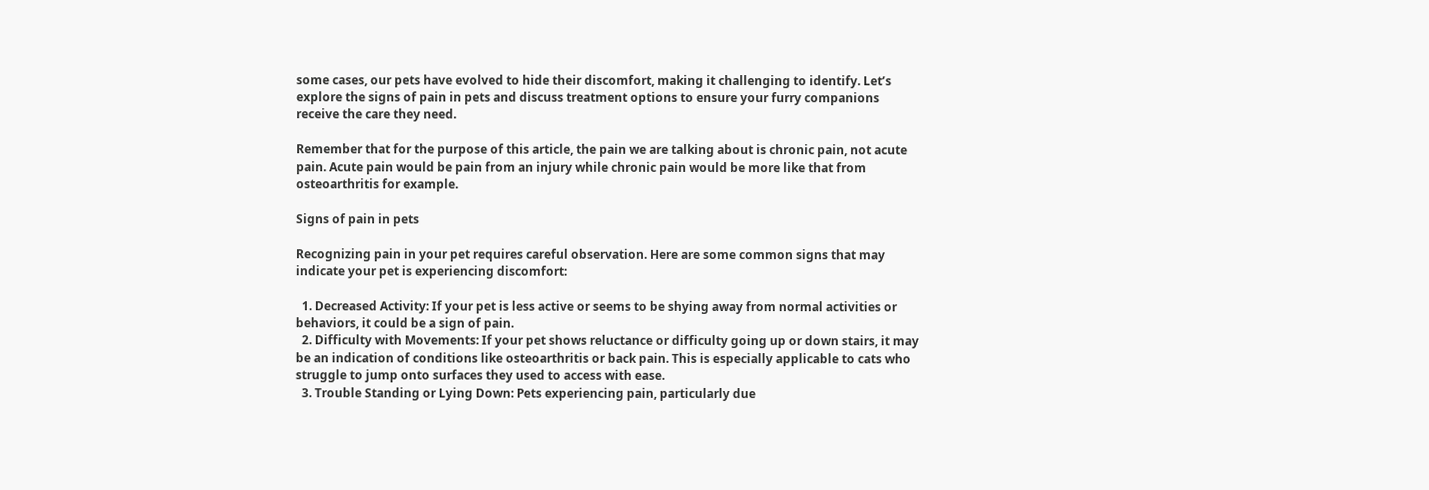some cases, our pets have evolved to hide their discomfort, making it challenging to identify. Let’s explore the signs of pain in pets and discuss treatment options to ensure your furry companions receive the care they need.

Remember that for the purpose of this article, the pain we are talking about is chronic pain, not acute pain. Acute pain would be pain from an injury while chronic pain would be more like that from osteoarthritis for example.

Signs of pain in pets

Recognizing pain in your pet requires careful observation. Here are some common signs that may indicate your pet is experiencing discomfort:

  1. Decreased Activity: If your pet is less active or seems to be shying away from normal activities or behaviors, it could be a sign of pain.
  2. Difficulty with Movements: If your pet shows reluctance or difficulty going up or down stairs, it may be an indication of conditions like osteoarthritis or back pain. This is especially applicable to cats who struggle to jump onto surfaces they used to access with ease.
  3. Trouble Standing or Lying Down: Pets experiencing pain, particularly due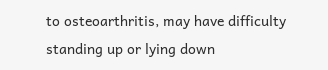to osteoarthritis, may have difficulty standing up or lying down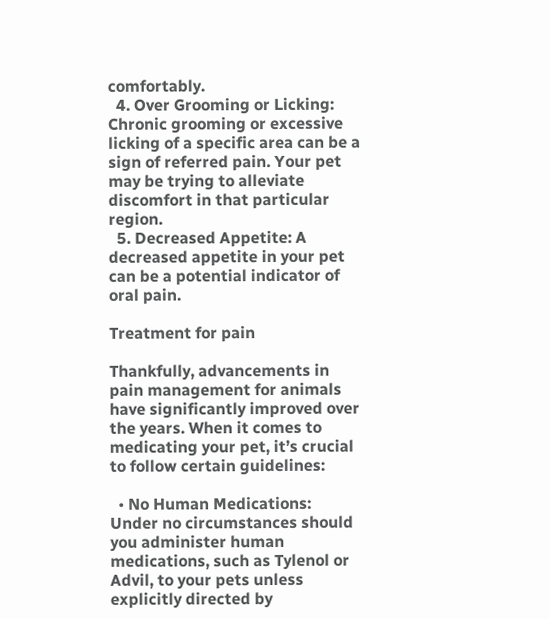comfortably.
  4. Over Grooming or Licking: Chronic grooming or excessive licking of a specific area can be a sign of referred pain. Your pet may be trying to alleviate discomfort in that particular region.
  5. Decreased Appetite: A decreased appetite in your pet can be a potential indicator of oral pain.

Treatment for pain

Thankfully, advancements in pain management for animals have significantly improved over the years. When it comes to medicating your pet, it’s crucial to follow certain guidelines:

  • No Human Medications: Under no circumstances should you administer human medications, such as Tylenol or Advil, to your pets unless explicitly directed by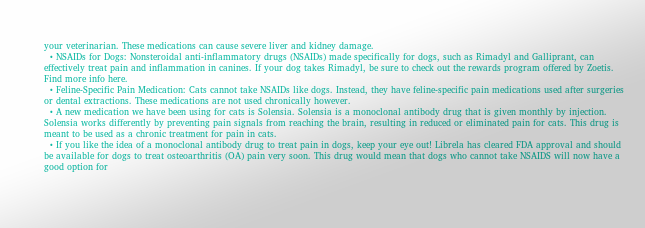your veterinarian. These medications can cause severe liver and kidney damage.
  • NSAIDs for Dogs: Nonsteroidal anti-inflammatory drugs (NSAIDs) made specifically for dogs, such as Rimadyl and Galliprant, can effectively treat pain and inflammation in canines. If your dog takes Rimadyl, be sure to check out the rewards program offered by Zoetis. Find more info here.
  • Feline-Specific Pain Medication: Cats cannot take NSAIDs like dogs. Instead, they have feline-specific pain medications used after surgeries or dental extractions. These medications are not used chronically however.
  • A new medication we have been using for cats is Solensia. Solensia is a monoclonal antibody drug that is given monthly by injection. Solensia works differently by preventing pain signals from reaching the brain, resulting in reduced or eliminated pain for cats. This drug is meant to be used as a chronic treatment for pain in cats.
  • If you like the idea of a monoclonal antibody drug to treat pain in dogs, keep your eye out! Librela has cleared FDA approval and should be available for dogs to treat osteoarthritis (OA) pain very soon. This drug would mean that dogs who cannot take NSAIDS will now have a good option for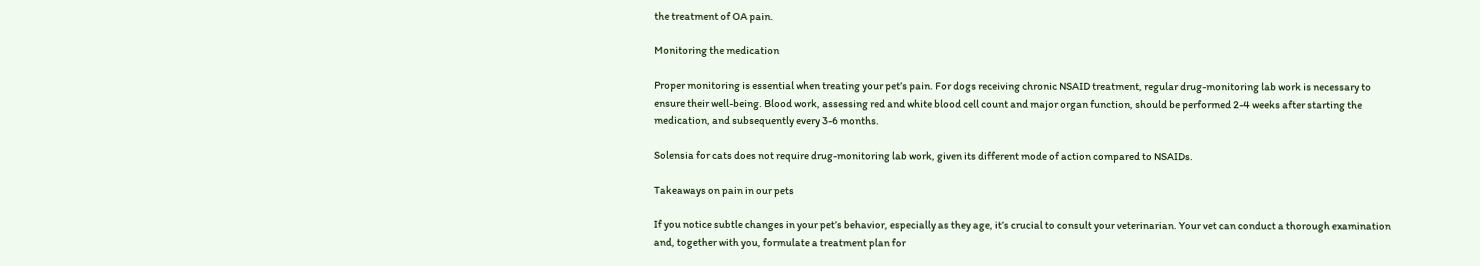the treatment of OA pain.

Monitoring the medication

Proper monitoring is essential when treating your pet’s pain. For dogs receiving chronic NSAID treatment, regular drug-monitoring lab work is necessary to ensure their well-being. Blood work, assessing red and white blood cell count and major organ function, should be performed 2-4 weeks after starting the medication, and subsequently every 3-6 months.

Solensia for cats does not require drug-monitoring lab work, given its different mode of action compared to NSAIDs.

Takeaways on pain in our pets

If you notice subtle changes in your pet’s behavior, especially as they age, it’s crucial to consult your veterinarian. Your vet can conduct a thorough examination and, together with you, formulate a treatment plan for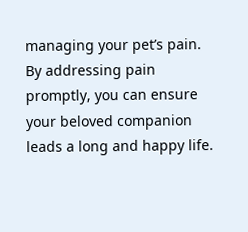managing your pet’s pain. By addressing pain promptly, you can ensure your beloved companion leads a long and happy life.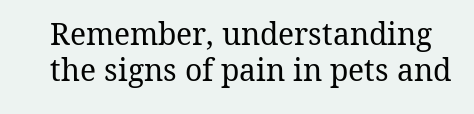Remember, understanding the signs of pain in pets and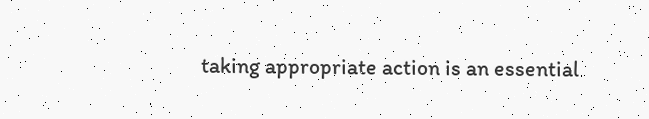taking appropriate action is an essential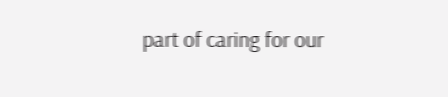part of caring for our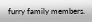furry family members.